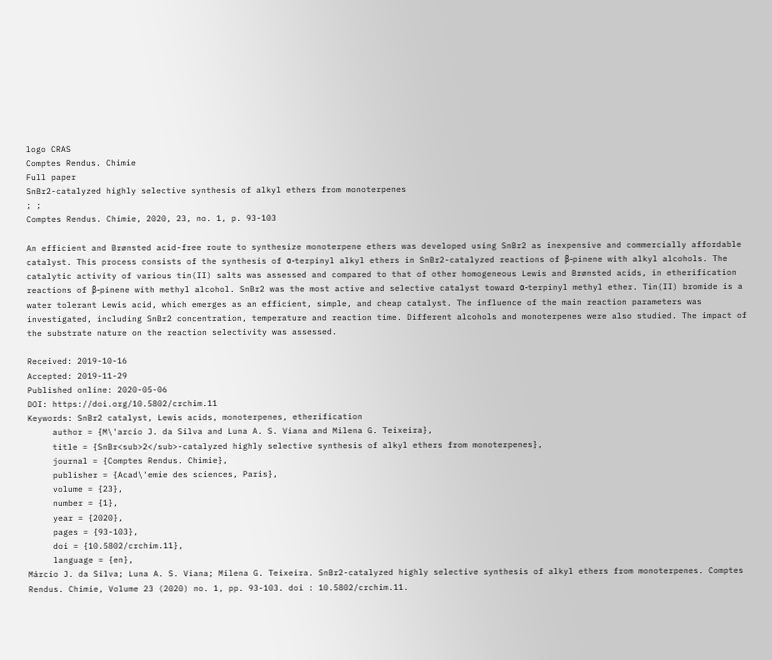logo CRAS
Comptes Rendus. Chimie
Full paper
SnBr2-catalyzed highly selective synthesis of alkyl ethers from monoterpenes
; ;
Comptes Rendus. Chimie, 2020, 23, no. 1, p. 93-103

An efficient and Brønsted acid-free route to synthesize monoterpene ethers was developed using SnBr2 as inexpensive and commercially affordable catalyst. This process consists of the synthesis of α-terpinyl alkyl ethers in SnBr2-catalyzed reactions of β-pinene with alkyl alcohols. The catalytic activity of various tin(II) salts was assessed and compared to that of other homogeneous Lewis and Brønsted acids, in etherification reactions of β-pinene with methyl alcohol. SnBr2 was the most active and selective catalyst toward α-terpinyl methyl ether. Tin(II) bromide is a water tolerant Lewis acid, which emerges as an efficient, simple, and cheap catalyst. The influence of the main reaction parameters was investigated, including SnBr2 concentration, temperature and reaction time. Different alcohols and monoterpenes were also studied. The impact of the substrate nature on the reaction selectivity was assessed.

Received: 2019-10-16
Accepted: 2019-11-29
Published online: 2020-05-06
DOI: https://doi.org/10.5802/crchim.11
Keywords: SnBr2 catalyst, Lewis acids, monoterpenes, etherification
     author = {M\'arcio J. da Silva and Luna A. S. Viana and Milena G. Teixeira},
     title = {SnBr<sub>2</sub>-catalyzed highly selective synthesis of alkyl ethers from monoterpenes},
     journal = {Comptes Rendus. Chimie},
     publisher = {Acad\'emie des sciences, Paris},
     volume = {23},
     number = {1},
     year = {2020},
     pages = {93-103},
     doi = {10.5802/crchim.11},
     language = {en},
Márcio J. da Silva; Luna A. S. Viana; Milena G. Teixeira. SnBr2-catalyzed highly selective synthesis of alkyl ethers from monoterpenes. Comptes Rendus. Chimie, Volume 23 (2020) no. 1, pp. 93-103. doi : 10.5802/crchim.11.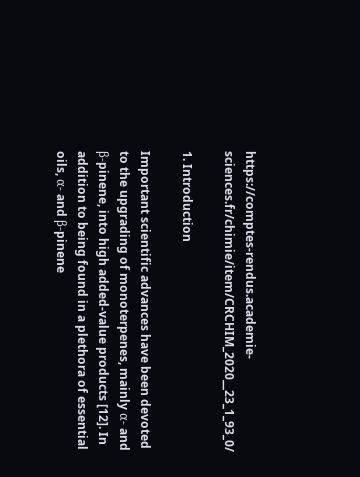https://comptes-rendus.academie-sciences.fr/chimie/item/CRCHIM_2020__23_1_93_0/

1. Introduction

Important scientific advances have been devoted to the upgrading of monoterpenes, mainly α- and β-pinene, into high added-value products [12]. In addition to being found in a plethora of essential oils, α- and β-pinene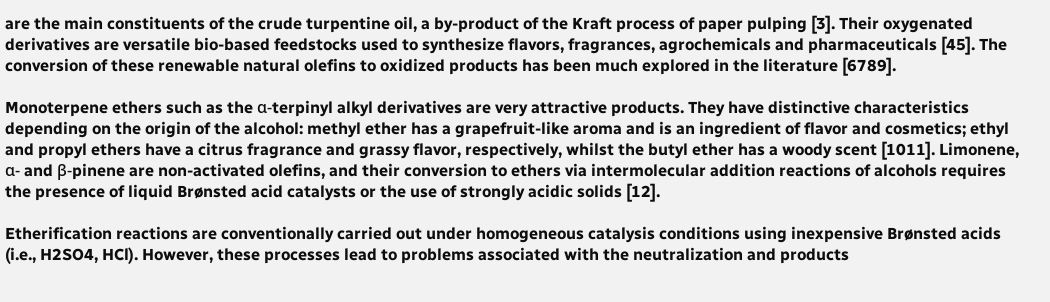are the main constituents of the crude turpentine oil, a by-product of the Kraft process of paper pulping [3]. Their oxygenated derivatives are versatile bio-based feedstocks used to synthesize flavors, fragrances, agrochemicals and pharmaceuticals [45]. The conversion of these renewable natural olefins to oxidized products has been much explored in the literature [6789].

Monoterpene ethers such as the α-terpinyl alkyl derivatives are very attractive products. They have distinctive characteristics depending on the origin of the alcohol: methyl ether has a grapefruit-like aroma and is an ingredient of flavor and cosmetics; ethyl and propyl ethers have a citrus fragrance and grassy flavor, respectively, whilst the butyl ether has a woody scent [1011]. Limonene, α- and β-pinene are non-activated olefins, and their conversion to ethers via intermolecular addition reactions of alcohols requires the presence of liquid Brønsted acid catalysts or the use of strongly acidic solids [12].

Etherification reactions are conventionally carried out under homogeneous catalysis conditions using inexpensive Brønsted acids (i.e., H2SO4, HCl). However, these processes lead to problems associated with the neutralization and products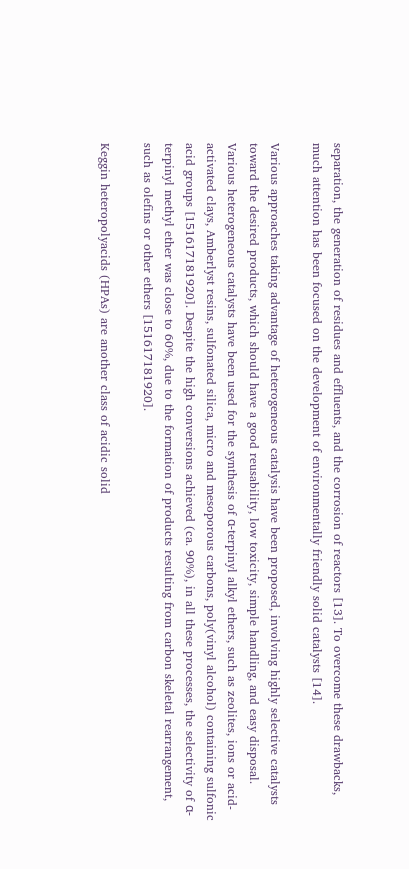separation, the generation of residues and effluents, and the corrosion of reactors [13]. To overcome these drawbacks, much attention has been focused on the development of environmentally friendly solid catalysts [14].

Various approaches taking advantage of heterogeneous catalysis have been proposed, involving highly selective catalysts toward the desired products, which should have a good reusability, low toxicity, simple handling, and easy disposal. Various heterogeneous catalysts have been used for the synthesis of α-terpinyl alkyl ethers, such as zeolites, ions or acid-activated clays, Amberlyst resins, sulfonated silica, micro and mesoporous carbons, poly(vinyl alcohol) containing sulfonic acid groups [151617181920]. Despite the high conversions achieved (ca. 90%), in all these processes, the selectivity of α-terpinyl methyl ether was close to 60%, due to the formation of products resulting from carbon skeletal rearrangement, such as olefins or other ethers [151617181920].

Keggin heteropolyacids (HPAs) are another class of acidic solid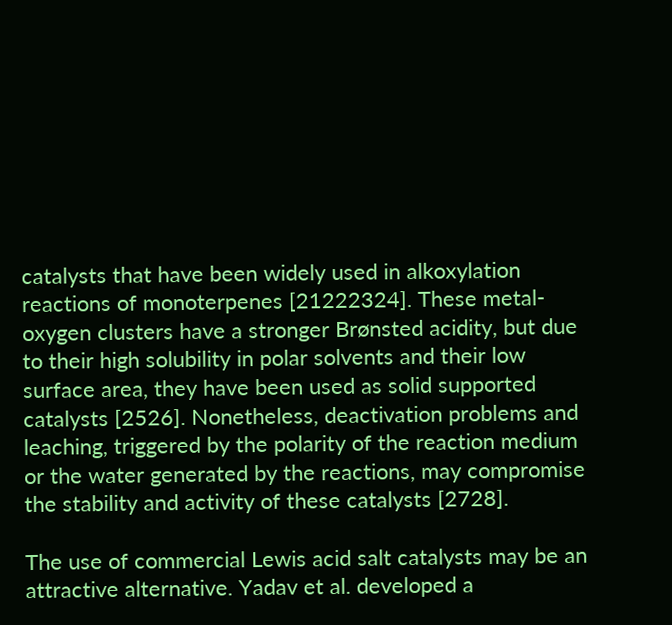catalysts that have been widely used in alkoxylation reactions of monoterpenes [21222324]. These metal-oxygen clusters have a stronger Brønsted acidity, but due to their high solubility in polar solvents and their low surface area, they have been used as solid supported catalysts [2526]. Nonetheless, deactivation problems and leaching, triggered by the polarity of the reaction medium or the water generated by the reactions, may compromise the stability and activity of these catalysts [2728].

The use of commercial Lewis acid salt catalysts may be an attractive alternative. Yadav et al. developed a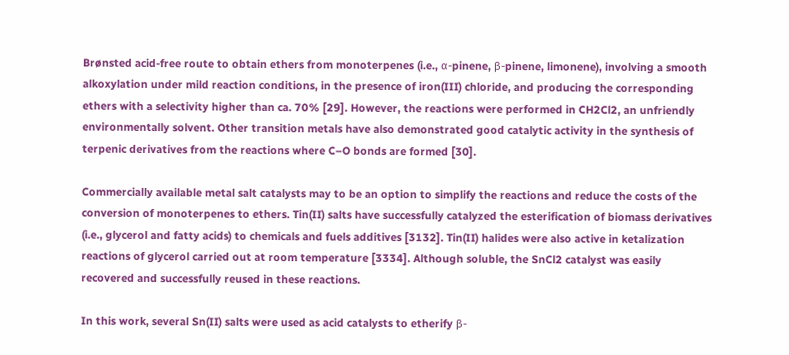Brønsted acid-free route to obtain ethers from monoterpenes (i.e., α-pinene, β-pinene, limonene), involving a smooth alkoxylation under mild reaction conditions, in the presence of iron(III) chloride, and producing the corresponding ethers with a selectivity higher than ca. 70% [29]. However, the reactions were performed in CH2Cl2, an unfriendly environmentally solvent. Other transition metals have also demonstrated good catalytic activity in the synthesis of terpenic derivatives from the reactions where C–O bonds are formed [30].

Commercially available metal salt catalysts may to be an option to simplify the reactions and reduce the costs of the conversion of monoterpenes to ethers. Tin(II) salts have successfully catalyzed the esterification of biomass derivatives (i.e., glycerol and fatty acids) to chemicals and fuels additives [3132]. Tin(II) halides were also active in ketalization reactions of glycerol carried out at room temperature [3334]. Although soluble, the SnCl2 catalyst was easily recovered and successfully reused in these reactions.

In this work, several Sn(II) salts were used as acid catalysts to etherify β-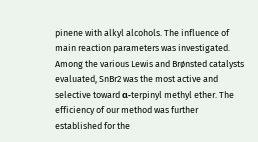pinene with alkyl alcohols. The influence of main reaction parameters was investigated. Among the various Lewis and Brønsted catalysts evaluated, SnBr2 was the most active and selective toward α-terpinyl methyl ether. The efficiency of our method was further established for the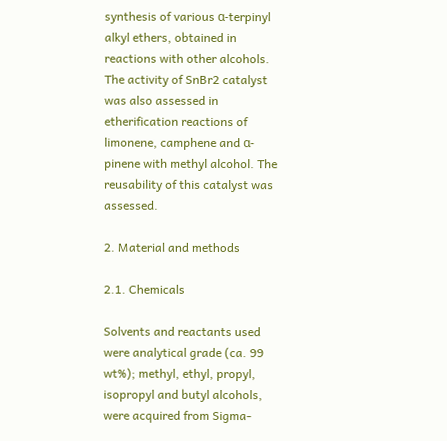synthesis of various α-terpinyl alkyl ethers, obtained in reactions with other alcohols. The activity of SnBr2 catalyst was also assessed in etherification reactions of limonene, camphene and α-pinene with methyl alcohol. The reusability of this catalyst was assessed.

2. Material and methods

2.1. Chemicals

Solvents and reactants used were analytical grade (ca. 99 wt%); methyl, ethyl, propyl, isopropyl and butyl alcohols, were acquired from Sigma-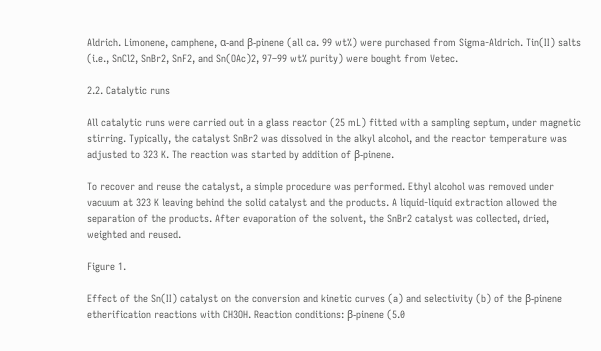Aldrich. Limonene, camphene, α-and β-pinene (all ca. 99 wt%) were purchased from Sigma-Aldrich. Tin(II) salts (i.e., SnCl2, SnBr2, SnF2, and Sn(OAc)2, 97–99 wt% purity) were bought from Vetec.

2.2. Catalytic runs

All catalytic runs were carried out in a glass reactor (25 mL) fitted with a sampling septum, under magnetic stirring. Typically, the catalyst SnBr2 was dissolved in the alkyl alcohol, and the reactor temperature was adjusted to 323 K. The reaction was started by addition of β-pinene.

To recover and reuse the catalyst, a simple procedure was performed. Ethyl alcohol was removed under vacuum at 323 K leaving behind the solid catalyst and the products. A liquid-liquid extraction allowed the separation of the products. After evaporation of the solvent, the SnBr2 catalyst was collected, dried, weighted and reused.

Figure 1.

Effect of the Sn(II) catalyst on the conversion and kinetic curves (a) and selectivity (b) of the β-pinene etherification reactions with CH3OH. Reaction conditions: β-pinene (5.0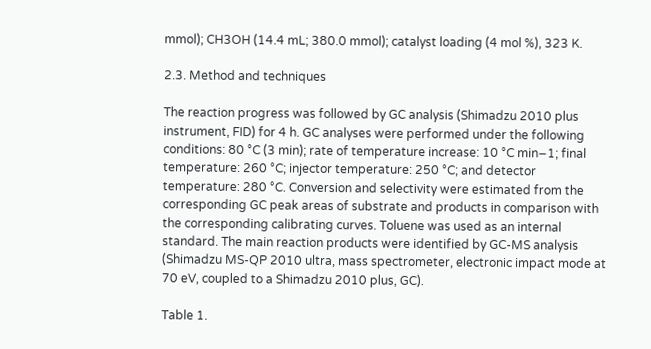mmol); CH3OH (14.4 mL; 380.0 mmol); catalyst loading (4 mol %), 323 K.

2.3. Method and techniques

The reaction progress was followed by GC analysis (Shimadzu 2010 plus instrument, FID) for 4 h. GC analyses were performed under the following conditions: 80 °C (3 min); rate of temperature increase: 10 °C min−1; final temperature: 260 °C; injector temperature: 250 °C; and detector temperature: 280 °C. Conversion and selectivity were estimated from the corresponding GC peak areas of substrate and products in comparison with the corresponding calibrating curves. Toluene was used as an internal standard. The main reaction products were identified by GC-MS analysis (Shimadzu MS-QP 2010 ultra, mass spectrometer, electronic impact mode at 70 eV, coupled to a Shimadzu 2010 plus, GC).

Table 1.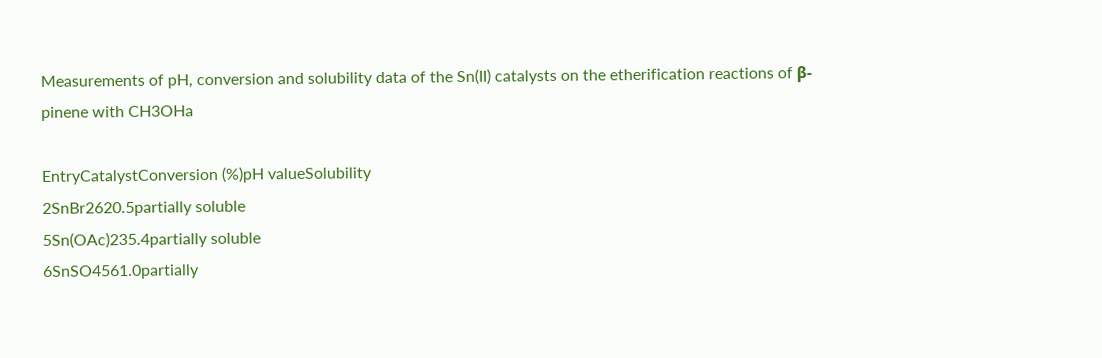Measurements of pH, conversion and solubility data of the Sn(II) catalysts on the etherification reactions of β-pinene with CH3OHa

EntryCatalystConversion (%)pH valueSolubility
2SnBr2620.5partially soluble
5Sn(OAc)235.4partially soluble
6SnSO4561.0partially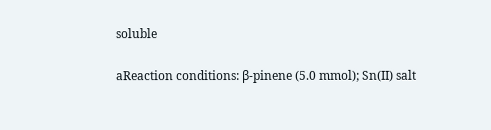soluble

aReaction conditions: β-pinene (5.0 mmol); Sn(II) salt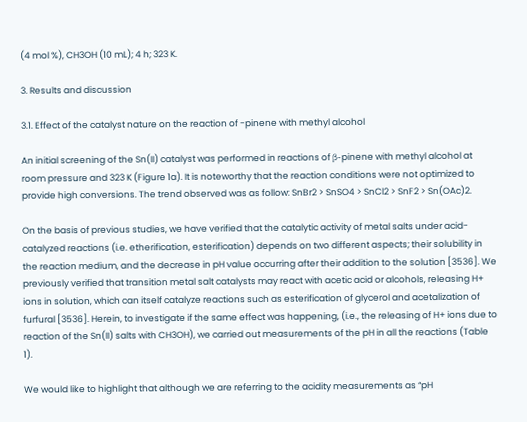(4 mol %), CH3OH (10 mL); 4 h; 323 K.

3. Results and discussion

3.1. Effect of the catalyst nature on the reaction of -pinene with methyl alcohol

An initial screening of the Sn(II) catalyst was performed in reactions of β-pinene with methyl alcohol at room pressure and 323 K (Figure 1a). It is noteworthy that the reaction conditions were not optimized to provide high conversions. The trend observed was as follow: SnBr2 > SnSO4 > SnCl2 > SnF2 > Sn(OAc)2.

On the basis of previous studies, we have verified that the catalytic activity of metal salts under acid-catalyzed reactions (i.e. etherification, esterification) depends on two different aspects; their solubility in the reaction medium, and the decrease in pH value occurring after their addition to the solution [3536]. We previously verified that transition metal salt catalysts may react with acetic acid or alcohols, releasing H+ ions in solution, which can itself catalyze reactions such as esterification of glycerol and acetalization of furfural [3536]. Herein, to investigate if the same effect was happening, (i.e., the releasing of H+ ions due to reaction of the Sn(II) salts with CH3OH), we carried out measurements of the pH in all the reactions (Table 1).

We would like to highlight that although we are referring to the acidity measurements as “pH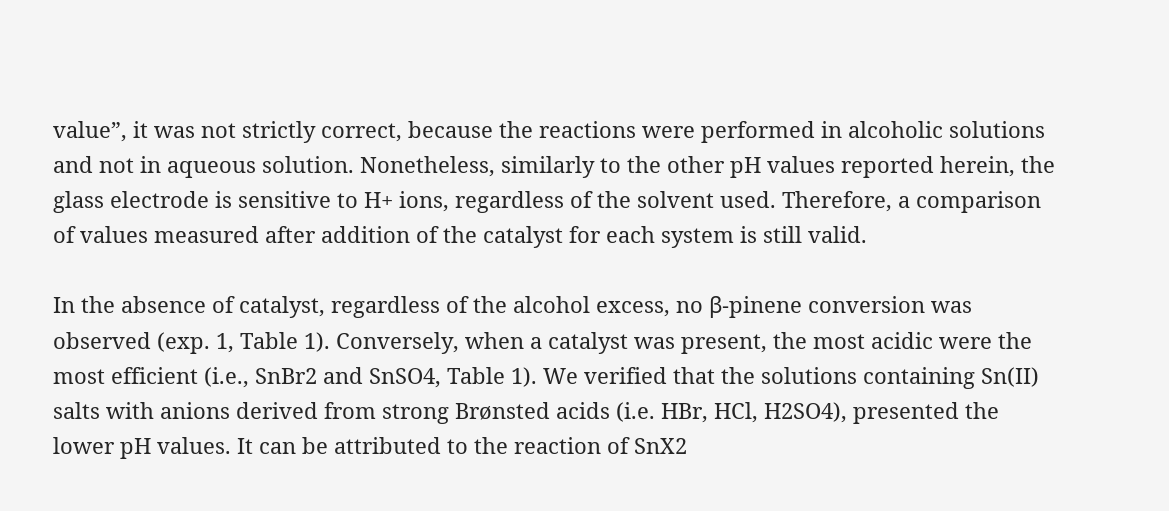value”, it was not strictly correct, because the reactions were performed in alcoholic solutions and not in aqueous solution. Nonetheless, similarly to the other pH values reported herein, the glass electrode is sensitive to H+ ions, regardless of the solvent used. Therefore, a comparison of values measured after addition of the catalyst for each system is still valid.

In the absence of catalyst, regardless of the alcohol excess, no β-pinene conversion was observed (exp. 1, Table 1). Conversely, when a catalyst was present, the most acidic were the most efficient (i.e., SnBr2 and SnSO4, Table 1). We verified that the solutions containing Sn(II) salts with anions derived from strong Brønsted acids (i.e. HBr, HCl, H2SO4), presented the lower pH values. It can be attributed to the reaction of SnX2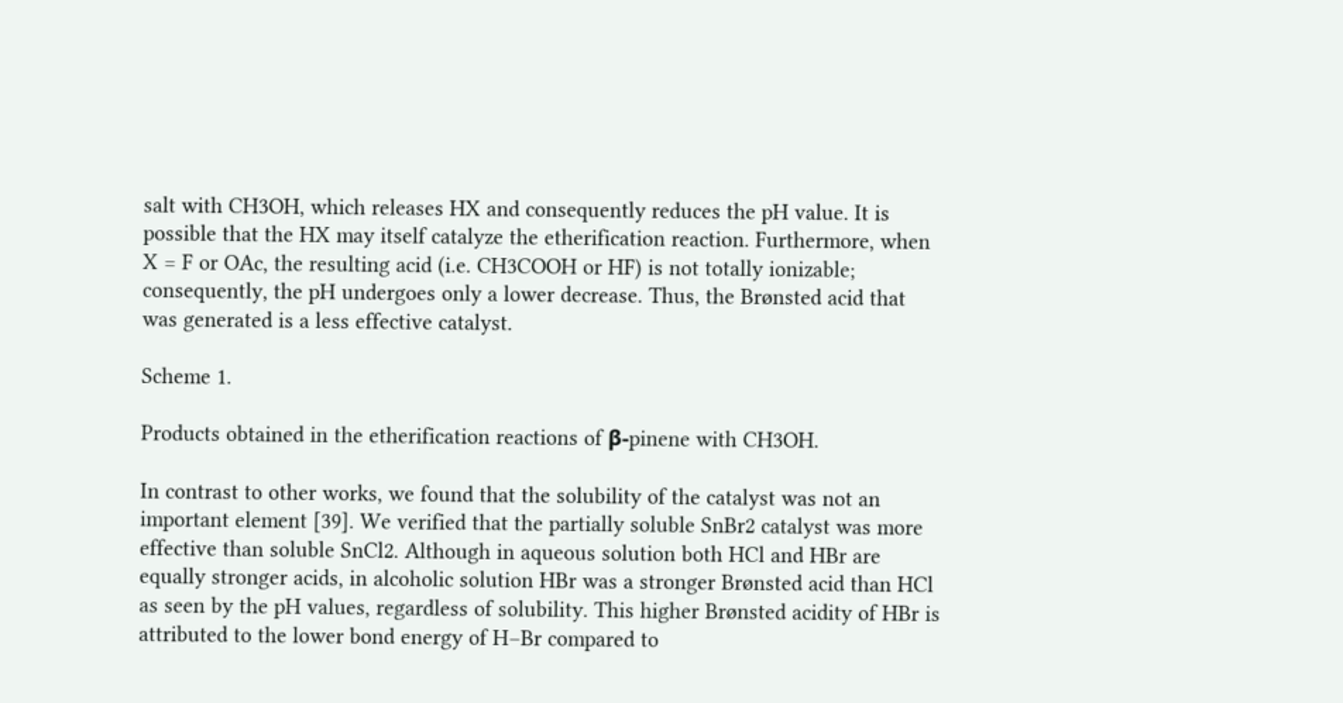salt with CH3OH, which releases HX and consequently reduces the pH value. It is possible that the HX may itself catalyze the etherification reaction. Furthermore, when X = F or OAc, the resulting acid (i.e. CH3COOH or HF) is not totally ionizable; consequently, the pH undergoes only a lower decrease. Thus, the Brønsted acid that was generated is a less effective catalyst.

Scheme 1.

Products obtained in the etherification reactions of β-pinene with CH3OH.

In contrast to other works, we found that the solubility of the catalyst was not an important element [39]. We verified that the partially soluble SnBr2 catalyst was more effective than soluble SnCl2. Although in aqueous solution both HCl and HBr are equally stronger acids, in alcoholic solution HBr was a stronger Brønsted acid than HCl as seen by the pH values, regardless of solubility. This higher Brønsted acidity of HBr is attributed to the lower bond energy of H–Br compared to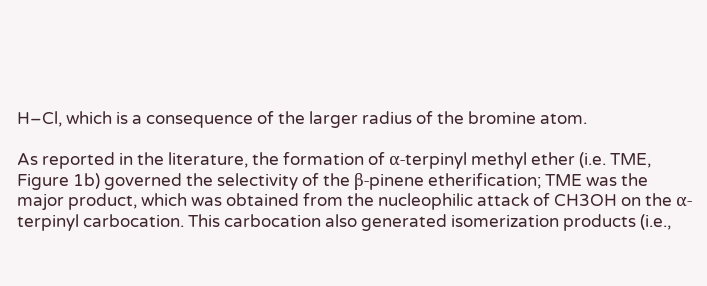H–Cl, which is a consequence of the larger radius of the bromine atom.

As reported in the literature, the formation of α-terpinyl methyl ether (i.e. TME, Figure 1b) governed the selectivity of the β-pinene etherification; TME was the major product, which was obtained from the nucleophilic attack of CH3OH on the α-terpinyl carbocation. This carbocation also generated isomerization products (i.e.,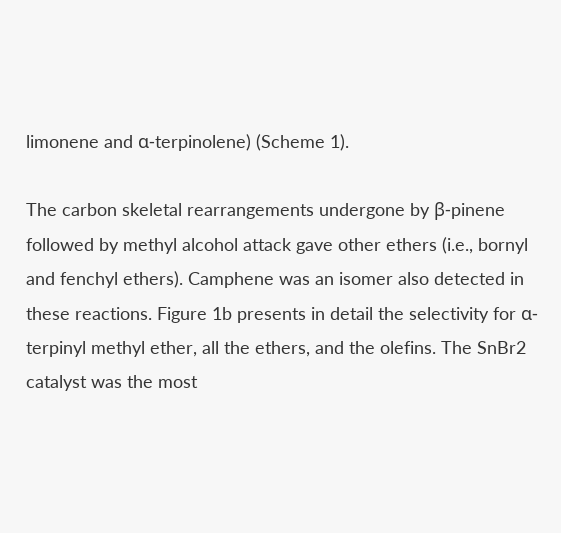limonene and α-terpinolene) (Scheme 1).

The carbon skeletal rearrangements undergone by β-pinene followed by methyl alcohol attack gave other ethers (i.e., bornyl and fenchyl ethers). Camphene was an isomer also detected in these reactions. Figure 1b presents in detail the selectivity for α-terpinyl methyl ether, all the ethers, and the olefins. The SnBr2 catalyst was the most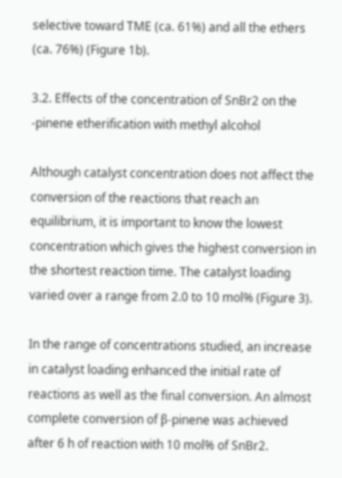selective toward TME (ca. 61%) and all the ethers (ca. 76%) (Figure 1b).

3.2. Effects of the concentration of SnBr2 on the -pinene etherification with methyl alcohol

Although catalyst concentration does not affect the conversion of the reactions that reach an equilibrium, it is important to know the lowest concentration which gives the highest conversion in the shortest reaction time. The catalyst loading varied over a range from 2.0 to 10 mol% (Figure 3).

In the range of concentrations studied, an increase in catalyst loading enhanced the initial rate of reactions as well as the final conversion. An almost complete conversion of β-pinene was achieved after 6 h of reaction with 10 mol% of SnBr2.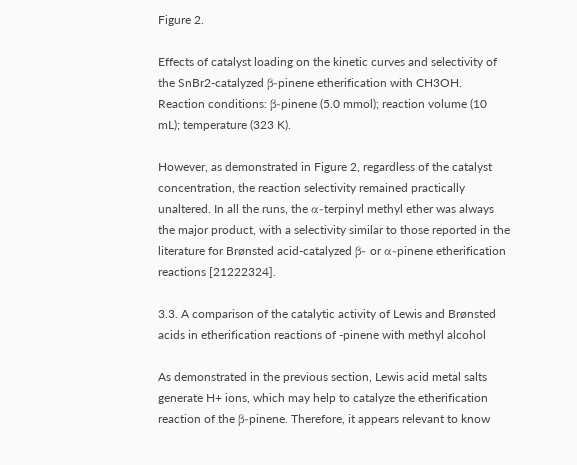Figure 2.

Effects of catalyst loading on the kinetic curves and selectivity of the SnBr2-catalyzed β-pinene etherification with CH3OH. Reaction conditions: β-pinene (5.0 mmol); reaction volume (10 mL); temperature (323 K).

However, as demonstrated in Figure 2, regardless of the catalyst concentration, the reaction selectivity remained practically unaltered. In all the runs, the α-terpinyl methyl ether was always the major product, with a selectivity similar to those reported in the literature for Brønsted acid-catalyzed β- or α-pinene etherification reactions [21222324].

3.3. A comparison of the catalytic activity of Lewis and Brønsted acids in etherification reactions of -pinene with methyl alcohol

As demonstrated in the previous section, Lewis acid metal salts generate H+ ions, which may help to catalyze the etherification reaction of the β-pinene. Therefore, it appears relevant to know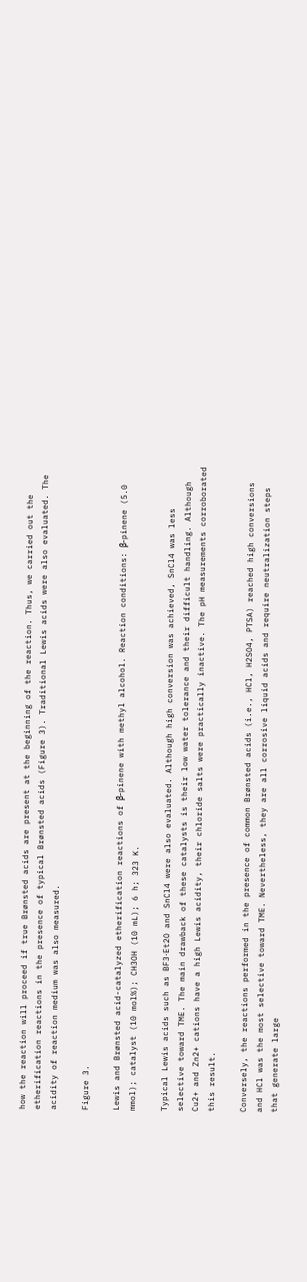how the reaction will proceed if true Brønsted acids are present at the beginning of the reaction. Thus, we carried out the etherification reactions in the presence of typical Brønsted acids (Figure 3). Traditional Lewis acids were also evaluated. The acidity of reaction medium was also measured.

Figure 3.

Lewis and Brønsted acid-catalyzed etherification reactions of β-pinene with methyl alcohol. Reaction conditions: β-pinene (5.0 mmol); catalyst (10 mol%); CH3OH (10 mL); 6 h; 323 K.

Typical Lewis acids such as BF3⋅Et2O and SnCl4 were also evaluated. Although high conversion was achieved, SnCl4 was less selective toward TME. The main drawback of these catalysts is their low water tolerance and their difficult handling. Although Cu2+ and Zn2+ cations have a high Lewis acidity, their chloride salts were practically inactive. The pH measurements corroborated this result.

Conversely, the reactions performed in the presence of common Brønsted acids (i.e., HCl, H2SO4, PTSA) reached high conversions and HCl was the most selective toward TME. Nevertheless, they are all corrosive liquid acids and require neutralization steps that generate large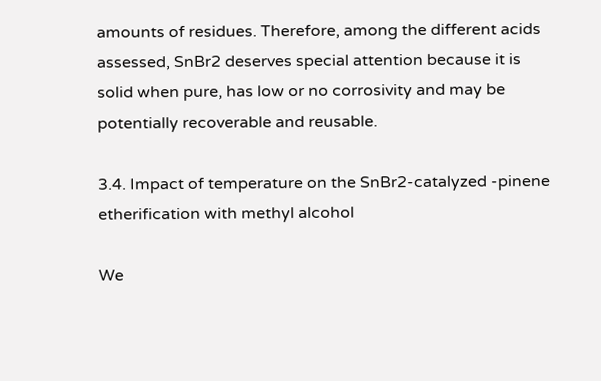amounts of residues. Therefore, among the different acids assessed, SnBr2 deserves special attention because it is solid when pure, has low or no corrosivity and may be potentially recoverable and reusable.

3.4. Impact of temperature on the SnBr2-catalyzed -pinene etherification with methyl alcohol

We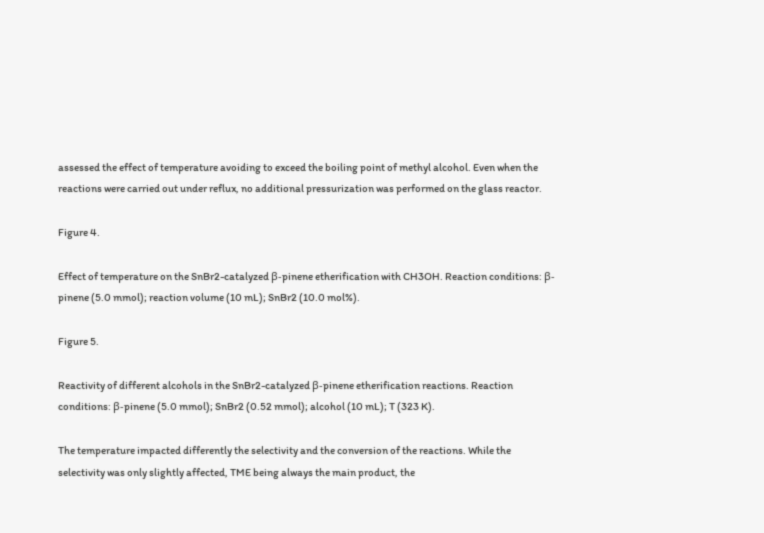assessed the effect of temperature avoiding to exceed the boiling point of methyl alcohol. Even when the reactions were carried out under reflux, no additional pressurization was performed on the glass reactor.

Figure 4.

Effect of temperature on the SnBr2-catalyzed β-pinene etherification with CH3OH. Reaction conditions: β-pinene (5.0 mmol); reaction volume (10 mL); SnBr2 (10.0 mol%).

Figure 5.

Reactivity of different alcohols in the SnBr2-catalyzed β-pinene etherification reactions. Reaction conditions: β-pinene (5.0 mmol); SnBr2 (0.52 mmol); alcohol (10 mL); T (323 K).

The temperature impacted differently the selectivity and the conversion of the reactions. While the selectivity was only slightly affected, TME being always the main product, the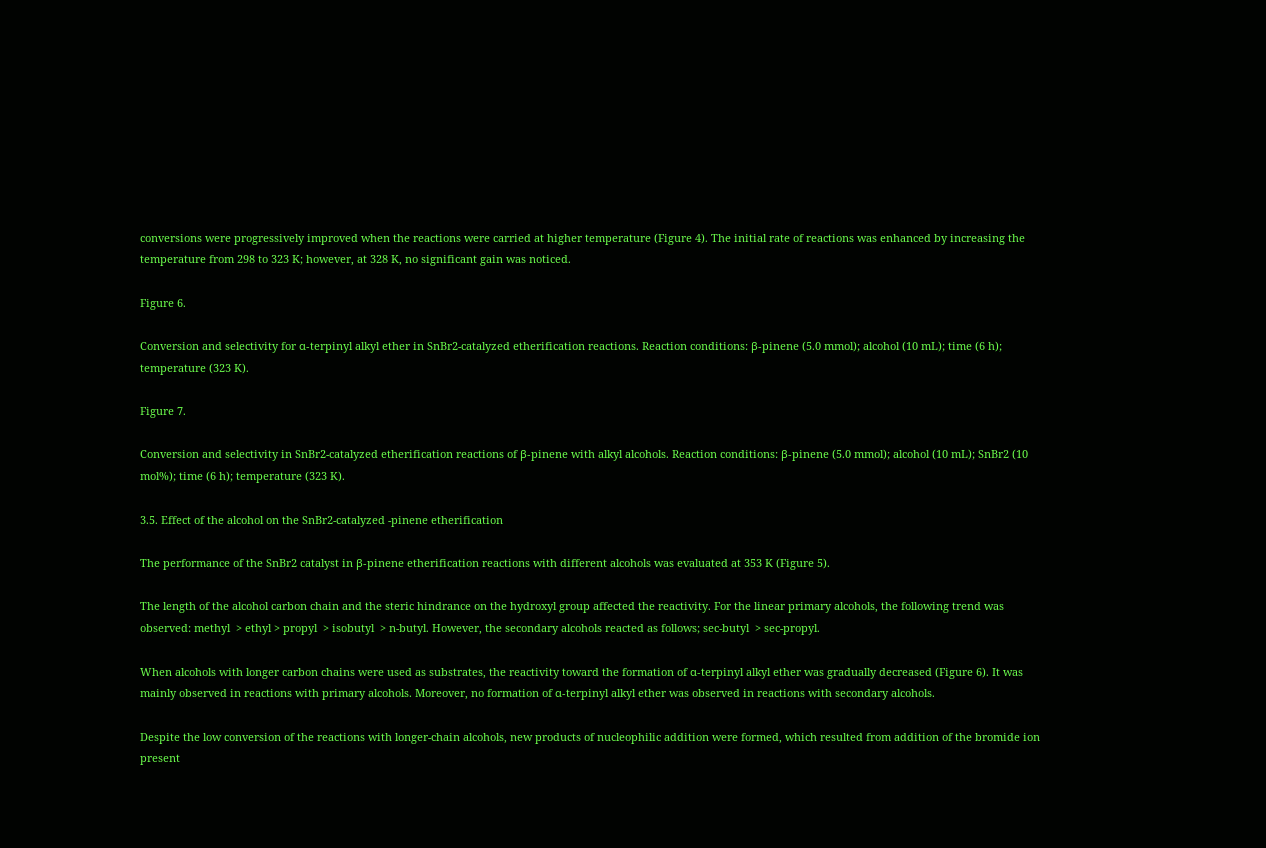conversions were progressively improved when the reactions were carried at higher temperature (Figure 4). The initial rate of reactions was enhanced by increasing the temperature from 298 to 323 K; however, at 328 K, no significant gain was noticed.

Figure 6.

Conversion and selectivity for α-terpinyl alkyl ether in SnBr2-catalyzed etherification reactions. Reaction conditions: β-pinene (5.0 mmol); alcohol (10 mL); time (6 h); temperature (323 K).

Figure 7.

Conversion and selectivity in SnBr2-catalyzed etherification reactions of β-pinene with alkyl alcohols. Reaction conditions: β-pinene (5.0 mmol); alcohol (10 mL); SnBr2 (10 mol%); time (6 h); temperature (323 K).

3.5. Effect of the alcohol on the SnBr2-catalyzed -pinene etherification

The performance of the SnBr2 catalyst in β-pinene etherification reactions with different alcohols was evaluated at 353 K (Figure 5).

The length of the alcohol carbon chain and the steric hindrance on the hydroxyl group affected the reactivity. For the linear primary alcohols, the following trend was observed: methyl  > ethyl > propyl  > isobutyl  > n-butyl. However, the secondary alcohols reacted as follows; sec-butyl  > sec-propyl.

When alcohols with longer carbon chains were used as substrates, the reactivity toward the formation of α-terpinyl alkyl ether was gradually decreased (Figure 6). It was mainly observed in reactions with primary alcohols. Moreover, no formation of α-terpinyl alkyl ether was observed in reactions with secondary alcohols.

Despite the low conversion of the reactions with longer-chain alcohols, new products of nucleophilic addition were formed, which resulted from addition of the bromide ion present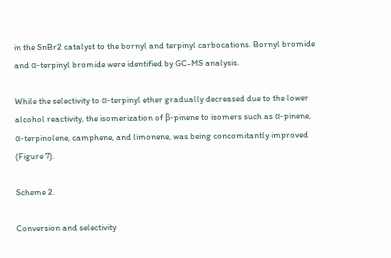in the SnBr2 catalyst to the bornyl and terpinyl carbocations. Bornyl bromide and α-terpinyl bromide were identified by GC-MS analysis.

While the selectivity to α-terpinyl ether gradually decreased due to the lower alcohol reactivity, the isomerization of β-pinene to isomers such as α-pinene, α-terpinolene, camphene, and limonene, was being concomitantly improved (Figure 7).

Scheme 2.

Conversion and selectivity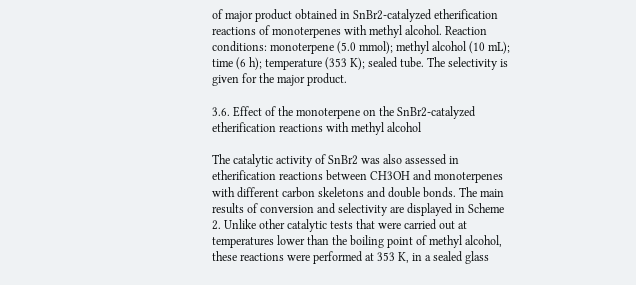of major product obtained in SnBr2-catalyzed etherification reactions of monoterpenes with methyl alcohol. Reaction conditions: monoterpene (5.0 mmol); methyl alcohol (10 mL); time (6 h); temperature (353 K); sealed tube. The selectivity is given for the major product.

3.6. Effect of the monoterpene on the SnBr2-catalyzed etherification reactions with methyl alcohol

The catalytic activity of SnBr2 was also assessed in etherification reactions between CH3OH and monoterpenes with different carbon skeletons and double bonds. The main results of conversion and selectivity are displayed in Scheme 2. Unlike other catalytic tests that were carried out at temperatures lower than the boiling point of methyl alcohol, these reactions were performed at 353 K, in a sealed glass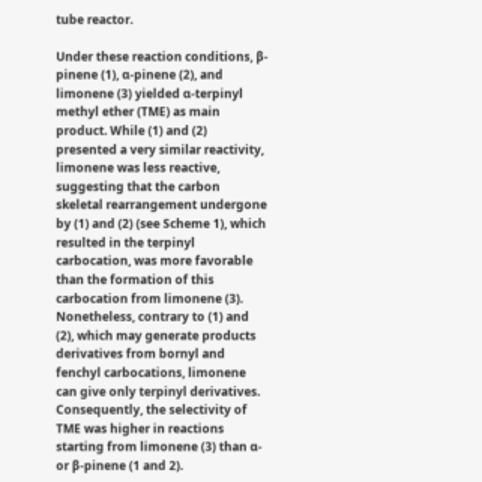tube reactor.

Under these reaction conditions, β-pinene (1), α-pinene (2), and limonene (3) yielded α-terpinyl methyl ether (TME) as main product. While (1) and (2) presented a very similar reactivity, limonene was less reactive, suggesting that the carbon skeletal rearrangement undergone by (1) and (2) (see Scheme 1), which resulted in the terpinyl carbocation, was more favorable than the formation of this carbocation from limonene (3). Nonetheless, contrary to (1) and (2), which may generate products derivatives from bornyl and fenchyl carbocations, limonene can give only terpinyl derivatives. Consequently, the selectivity of TME was higher in reactions starting from limonene (3) than α- or β-pinene (1 and 2).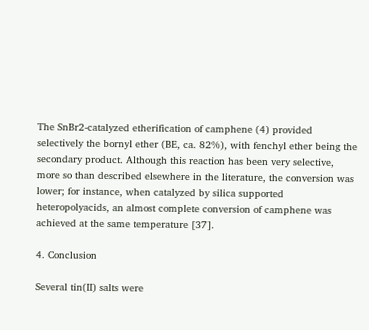The SnBr2-catalyzed etherification of camphene (4) provided selectively the bornyl ether (BE, ca. 82%), with fenchyl ether being the secondary product. Although this reaction has been very selective, more so than described elsewhere in the literature, the conversion was lower; for instance, when catalyzed by silica supported heteropolyacids, an almost complete conversion of camphene was achieved at the same temperature [37].

4. Conclusion

Several tin(II) salts were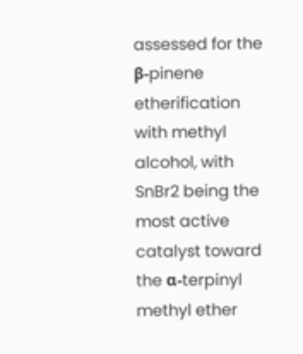assessed for the β-pinene etherification with methyl alcohol, with SnBr2 being the most active catalyst toward the α-terpinyl methyl ether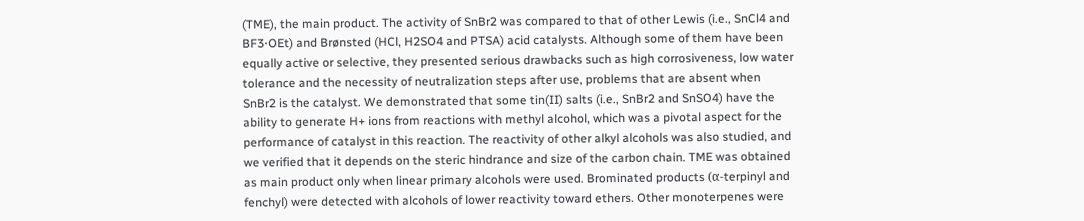(TME), the main product. The activity of SnBr2 was compared to that of other Lewis (i.e., SnCl4 and BF3⋅OEt) and Brønsted (HCl, H2SO4 and PTSA) acid catalysts. Although some of them have been equally active or selective, they presented serious drawbacks such as high corrosiveness, low water tolerance and the necessity of neutralization steps after use, problems that are absent when SnBr2 is the catalyst. We demonstrated that some tin(II) salts (i.e., SnBr2 and SnSO4) have the ability to generate H+ ions from reactions with methyl alcohol, which was a pivotal aspect for the performance of catalyst in this reaction. The reactivity of other alkyl alcohols was also studied, and we verified that it depends on the steric hindrance and size of the carbon chain. TME was obtained as main product only when linear primary alcohols were used. Brominated products (α-terpinyl and fenchyl) were detected with alcohols of lower reactivity toward ethers. Other monoterpenes were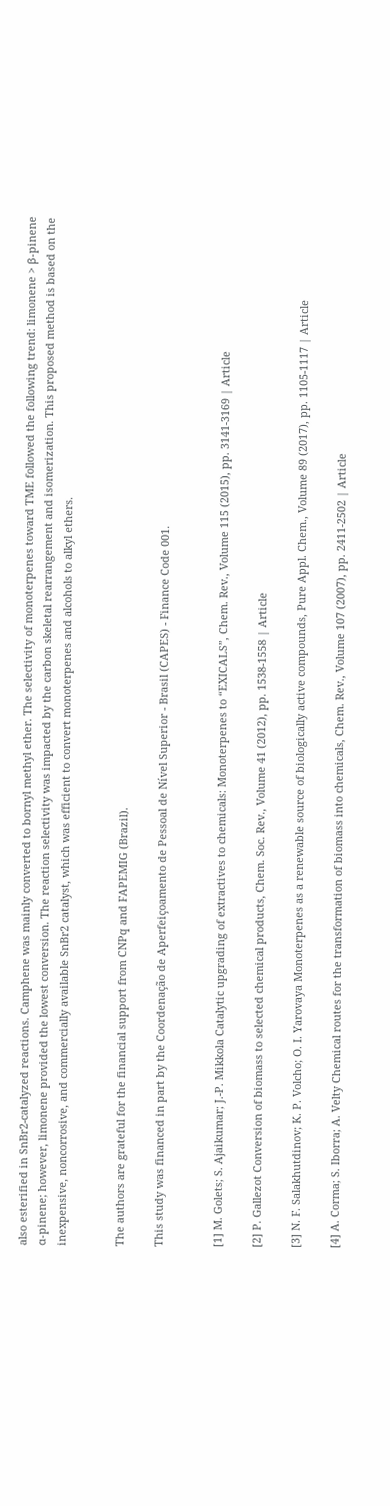also esterified in SnBr2-catalyzed reactions. Camphene was mainly converted to bornyl methyl ether. The selectivity of monoterpenes toward TME followed the following trend: limonene > β-pinene α-pinene; however, limonene provided the lowest conversion. The reaction selectivity was impacted by the carbon skeletal rearrangement and isomerization. This proposed method is based on the inexpensive, noncorrosive, and commercially available SnBr2 catalyst, which was efficient to convert monoterpenes and alcohols to alkyl ethers.


The authors are grateful for the financial support from CNPq and FAPEMIG (Brazil).

This study was financed in part by the Coordenação de Aperfeiçoamento de Pessoal de Nível Superior - Brasil (CAPES) - Finance Code 001.


[1] M. Golets; S. Ajaikumar; J.-P. Mikkola Catalytic upgrading of extractives to chemicals: Monoterpenes to “EXICALS”, Chem. Rev., Volume 115 (2015), pp. 3141-3169 | Article

[2] P. Gallezot Conversion of biomass to selected chemical products, Chem. Soc. Rev., Volume 41 (2012), pp. 1538-1558 | Article

[3] N. F. Salakhutdinov; K. P. Volcho; O. I. Yarovaya Monoterpenes as a renewable source of biologically active compounds, Pure Appl. Chem., Volume 89 (2017), pp. 1105-1117 | Article

[4] A. Corma; S. Iborra; A. Velty Chemical routes for the transformation of biomass into chemicals, Chem. Rev., Volume 107 (2007), pp. 2411-2502 | Article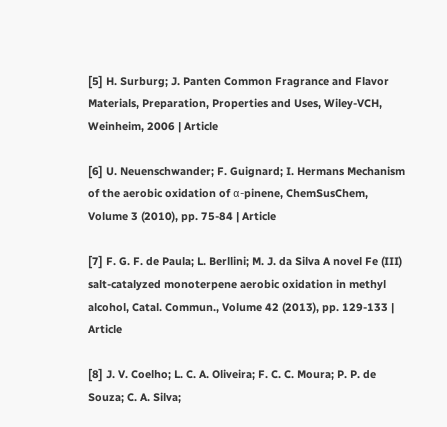[5] H. Surburg; J. Panten Common Fragrance and Flavor Materials, Preparation, Properties and Uses, Wiley-VCH, Weinheim, 2006 | Article

[6] U. Neuenschwander; F. Guignard; I. Hermans Mechanism of the aerobic oxidation of α-pinene, ChemSusChem, Volume 3 (2010), pp. 75-84 | Article

[7] F. G. F. de Paula; L. Berllini; M. J. da Silva A novel Fe (III) salt-catalyzed monoterpene aerobic oxidation in methyl alcohol, Catal. Commun., Volume 42 (2013), pp. 129-133 | Article

[8] J. V. Coelho; L. C. A. Oliveira; F. C. C. Moura; P. P. de Souza; C. A. Silva;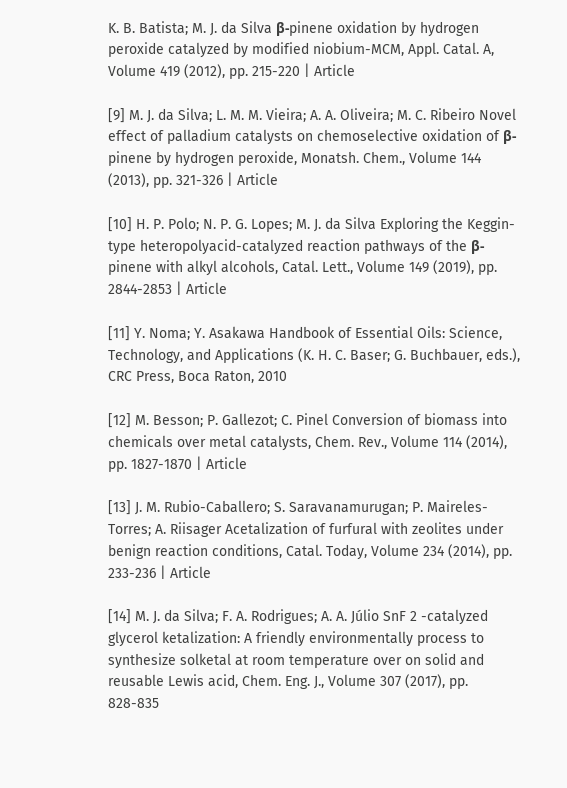K. B. Batista; M. J. da Silva β-pinene oxidation by hydrogen peroxide catalyzed by modified niobium-MCM, Appl. Catal. A, Volume 419 (2012), pp. 215-220 | Article

[9] M. J. da Silva; L. M. M. Vieira; A. A. Oliveira; M. C. Ribeiro Novel effect of palladium catalysts on chemoselective oxidation of β-pinene by hydrogen peroxide, Monatsh. Chem., Volume 144 (2013), pp. 321-326 | Article

[10] H. P. Polo; N. P. G. Lopes; M. J. da Silva Exploring the Keggin-type heteropolyacid-catalyzed reaction pathways of the β-pinene with alkyl alcohols, Catal. Lett., Volume 149 (2019), pp. 2844-2853 | Article

[11] Y. Noma; Y. Asakawa Handbook of Essential Oils: Science, Technology, and Applications (K. H. C. Baser; G. Buchbauer, eds.), CRC Press, Boca Raton, 2010

[12] M. Besson; P. Gallezot; C. Pinel Conversion of biomass into chemicals over metal catalysts, Chem. Rev., Volume 114 (2014), pp. 1827-1870 | Article

[13] J. M. Rubio-Caballero; S. Saravanamurugan; P. Maireles-Torres; A. Riisager Acetalization of furfural with zeolites under benign reaction conditions, Catal. Today, Volume 234 (2014), pp. 233-236 | Article

[14] M. J. da Silva; F. A. Rodrigues; A. A. Júlio SnF 2 -catalyzed glycerol ketalization: A friendly environmentally process to synthesize solketal at room temperature over on solid and reusable Lewis acid, Chem. Eng. J., Volume 307 (2017), pp. 828-835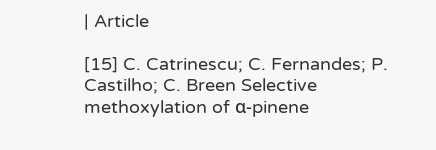| Article

[15] C. Catrinescu; C. Fernandes; P. Castilho; C. Breen Selective methoxylation of α-pinene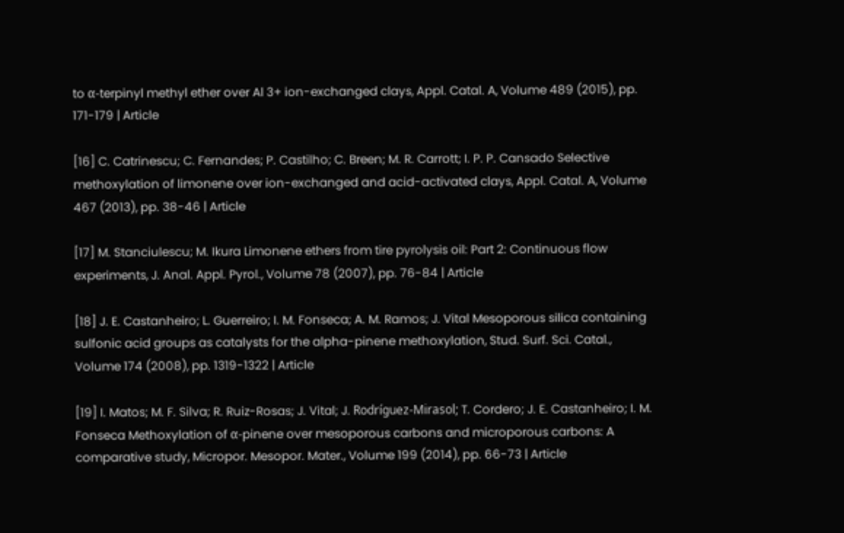to α-terpinyl methyl ether over Al 3+ ion-exchanged clays, Appl. Catal. A, Volume 489 (2015), pp. 171-179 | Article

[16] C. Catrinescu; C. Fernandes; P. Castilho; C. Breen; M. R. Carrott; I. P. P. Cansado Selective methoxylation of limonene over ion-exchanged and acid-activated clays, Appl. Catal. A, Volume 467 (2013), pp. 38-46 | Article

[17] M. Stanciulescu; M. Ikura Limonene ethers from tire pyrolysis oil: Part 2: Continuous flow experiments, J. Anal. Appl. Pyrol., Volume 78 (2007), pp. 76-84 | Article

[18] J. E. Castanheiro; L. Guerreiro; I. M. Fonseca; A. M. Ramos; J. Vital Mesoporous silica containing sulfonic acid groups as catalysts for the alpha-pinene methoxylation, Stud. Surf. Sci. Catal., Volume 174 (2008), pp. 1319-1322 | Article

[19] I. Matos; M. F. Silva; R. Ruiz-Rosas; J. Vital; J. Rodríguez-Mirasol; T. Cordero; J. E. Castanheiro; I. M. Fonseca Methoxylation of α-pinene over mesoporous carbons and microporous carbons: A comparative study, Micropor. Mesopor. Mater., Volume 199 (2014), pp. 66-73 | Article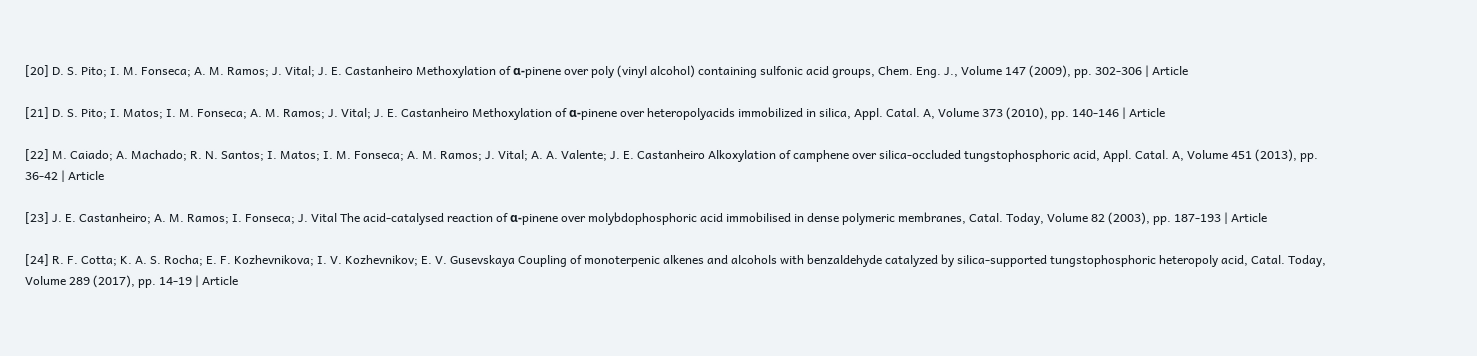[20] D. S. Pito; I. M. Fonseca; A. M. Ramos; J. Vital; J. E. Castanheiro Methoxylation of α-pinene over poly (vinyl alcohol) containing sulfonic acid groups, Chem. Eng. J., Volume 147 (2009), pp. 302-306 | Article

[21] D. S. Pito; I. Matos; I. M. Fonseca; A. M. Ramos; J. Vital; J. E. Castanheiro Methoxylation of α-pinene over heteropolyacids immobilized in silica, Appl. Catal. A, Volume 373 (2010), pp. 140-146 | Article

[22] M. Caiado; A. Machado; R. N. Santos; I. Matos; I. M. Fonseca; A. M. Ramos; J. Vital; A. A. Valente; J. E. Castanheiro Alkoxylation of camphene over silica-occluded tungstophosphoric acid, Appl. Catal. A, Volume 451 (2013), pp. 36-42 | Article

[23] J. E. Castanheiro; A. M. Ramos; I. Fonseca; J. Vital The acid-catalysed reaction of α-pinene over molybdophosphoric acid immobilised in dense polymeric membranes, Catal. Today, Volume 82 (2003), pp. 187-193 | Article

[24] R. F. Cotta; K. A. S. Rocha; E. F. Kozhevnikova; I. V. Kozhevnikov; E. V. Gusevskaya Coupling of monoterpenic alkenes and alcohols with benzaldehyde catalyzed by silica-supported tungstophosphoric heteropoly acid, Catal. Today, Volume 289 (2017), pp. 14-19 | Article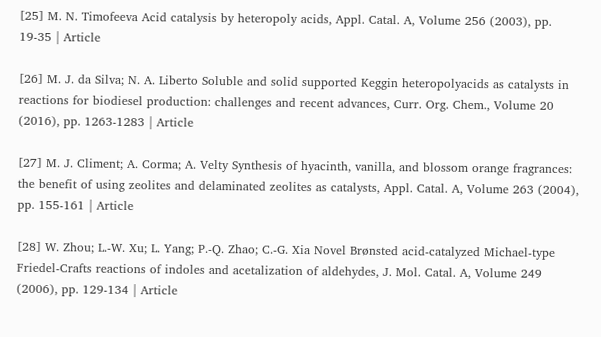[25] M. N. Timofeeva Acid catalysis by heteropoly acids, Appl. Catal. A, Volume 256 (2003), pp. 19-35 | Article

[26] M. J. da Silva; N. A. Liberto Soluble and solid supported Keggin heteropolyacids as catalysts in reactions for biodiesel production: challenges and recent advances, Curr. Org. Chem., Volume 20 (2016), pp. 1263-1283 | Article

[27] M. J. Climent; A. Corma; A. Velty Synthesis of hyacinth, vanilla, and blossom orange fragrances: the benefit of using zeolites and delaminated zeolites as catalysts, Appl. Catal. A, Volume 263 (2004), pp. 155-161 | Article

[28] W. Zhou; L.-W. Xu; L. Yang; P.-Q. Zhao; C.-G. Xia Novel Brønsted acid-catalyzed Michael-type Friedel-Crafts reactions of indoles and acetalization of aldehydes, J. Mol. Catal. A, Volume 249 (2006), pp. 129-134 | Article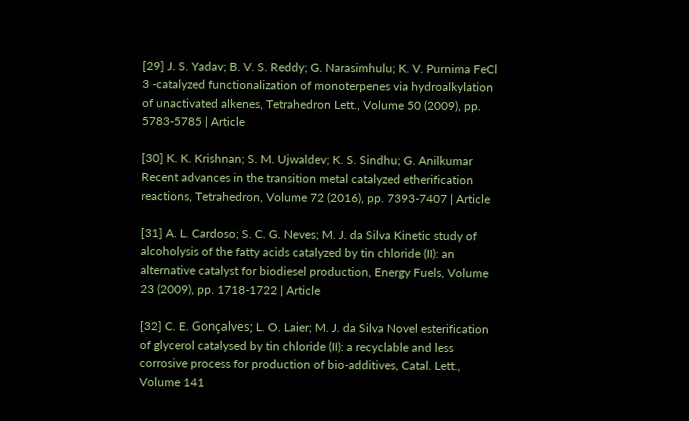[29] J. S. Yadav; B. V. S. Reddy; G. Narasimhulu; K. V. Purnima FeCl 3 -catalyzed functionalization of monoterpenes via hydroalkylation of unactivated alkenes, Tetrahedron Lett., Volume 50 (2009), pp. 5783-5785 | Article

[30] K. K. Krishnan; S. M. Ujwaldev; K. S. Sindhu; G. Anilkumar Recent advances in the transition metal catalyzed etherification reactions, Tetrahedron, Volume 72 (2016), pp. 7393-7407 | Article

[31] A. L. Cardoso; S. C. G. Neves; M. J. da Silva Kinetic study of alcoholysis of the fatty acids catalyzed by tin chloride (II): an alternative catalyst for biodiesel production, Energy Fuels, Volume 23 (2009), pp. 1718-1722 | Article

[32] C. E. Gonçalves; L. O. Laier; M. J. da Silva Novel esterification of glycerol catalysed by tin chloride (II): a recyclable and less corrosive process for production of bio-additives, Catal. Lett., Volume 141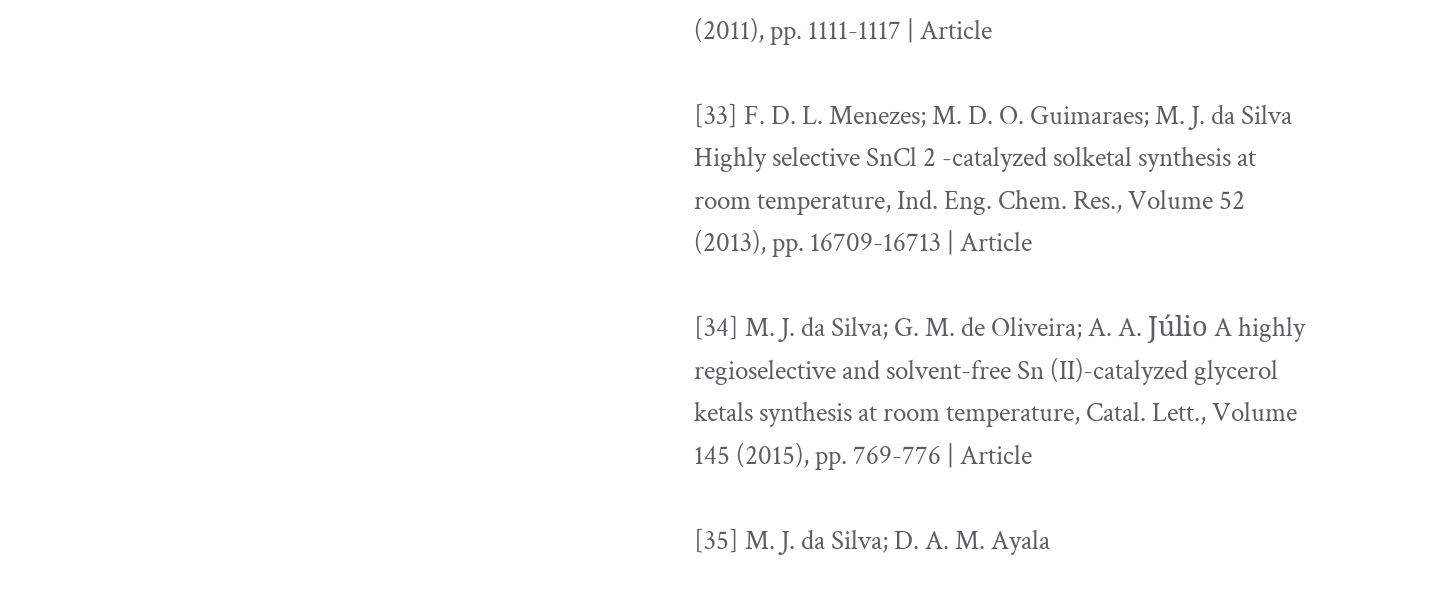(2011), pp. 1111-1117 | Article

[33] F. D. L. Menezes; M. D. O. Guimaraes; M. J. da Silva Highly selective SnCl 2 -catalyzed solketal synthesis at room temperature, Ind. Eng. Chem. Res., Volume 52 (2013), pp. 16709-16713 | Article

[34] M. J. da Silva; G. M. de Oliveira; A. A. Júlio A highly regioselective and solvent-free Sn (II)-catalyzed glycerol ketals synthesis at room temperature, Catal. Lett., Volume 145 (2015), pp. 769-776 | Article

[35] M. J. da Silva; D. A. M. Ayala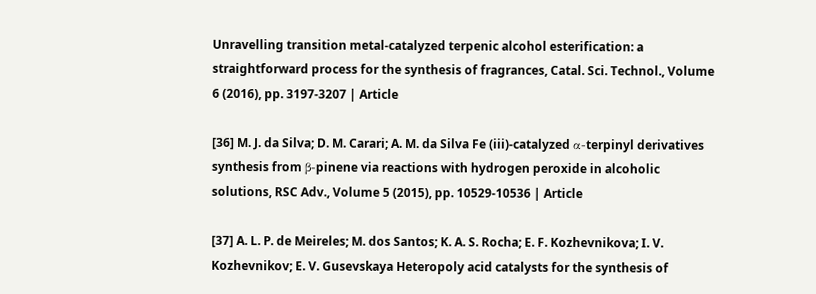Unravelling transition metal-catalyzed terpenic alcohol esterification: a straightforward process for the synthesis of fragrances, Catal. Sci. Technol., Volume 6 (2016), pp. 3197-3207 | Article

[36] M. J. da Silva; D. M. Carari; A. M. da Silva Fe (iii)-catalyzed α-terpinyl derivatives synthesis from β-pinene via reactions with hydrogen peroxide in alcoholic solutions, RSC Adv., Volume 5 (2015), pp. 10529-10536 | Article

[37] A. L. P. de Meireles; M. dos Santos; K. A. S. Rocha; E. F. Kozhevnikova; I. V. Kozhevnikov; E. V. Gusevskaya Heteropoly acid catalysts for the synthesis of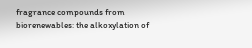fragrance compounds from biorenewables: the alkoxylation of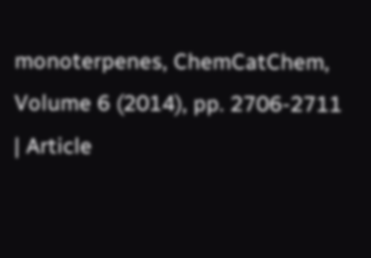monoterpenes, ChemCatChem, Volume 6 (2014), pp. 2706-2711 | Article